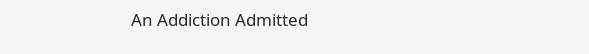An Addiction Admitted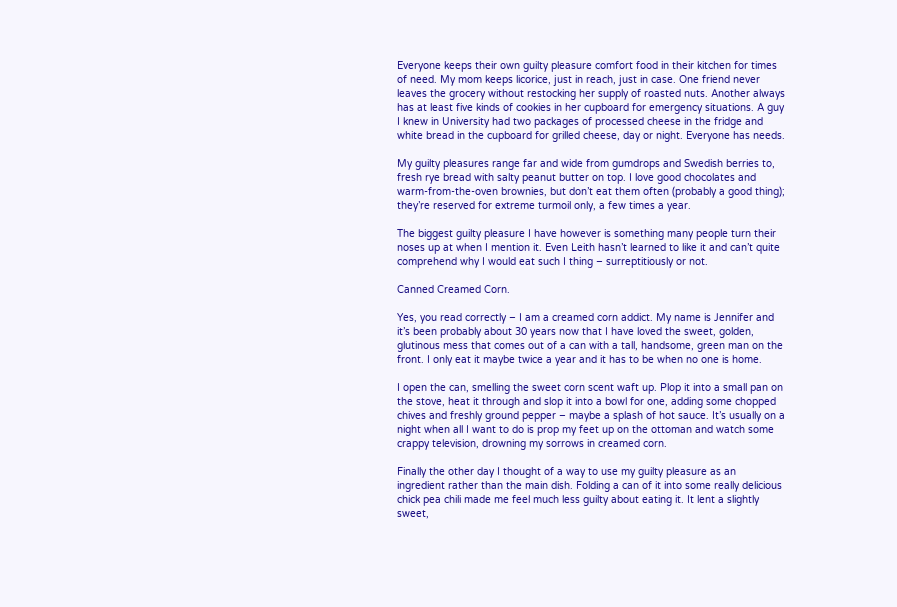Everyone keeps their own guilty pleasure comfort food in their kitchen for times of need. My mom keeps licorice, just in reach, just in case. One friend never leaves the grocery without restocking her supply of roasted nuts. Another always has at least five kinds of cookies in her cupboard for emergency situations. A guy I knew in University had two packages of processed cheese in the fridge and white bread in the cupboard for grilled cheese, day or night. Everyone has needs.

My guilty pleasures range far and wide from gumdrops and Swedish berries to, fresh rye bread with salty peanut butter on top. I love good chocolates and warm-from-the-oven brownies, but don’t eat them often (probably a good thing); they’re reserved for extreme turmoil only, a few times a year.

The biggest guilty pleasure I have however is something many people turn their noses up at when I mention it. Even Leith hasn’t learned to like it and can’t quite comprehend why I would eat such I thing – surreptitiously or not.

Canned Creamed Corn.

Yes, you read correctly – I am a creamed corn addict. My name is Jennifer and it’s been probably about 30 years now that I have loved the sweet, golden, glutinous mess that comes out of a can with a tall, handsome, green man on the front. I only eat it maybe twice a year and it has to be when no one is home.

I open the can, smelling the sweet corn scent waft up. Plop it into a small pan on the stove, heat it through and slop it into a bowl for one, adding some chopped chives and freshly ground pepper – maybe a splash of hot sauce. It’s usually on a night when all I want to do is prop my feet up on the ottoman and watch some crappy television, drowning my sorrows in creamed corn.

Finally the other day I thought of a way to use my guilty pleasure as an ingredient rather than the main dish. Folding a can of it into some really delicious chick pea chili made me feel much less guilty about eating it. It lent a slightly sweet,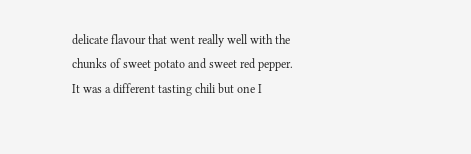delicate flavour that went really well with the chunks of sweet potato and sweet red pepper. It was a different tasting chili but one I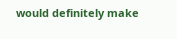would definitely make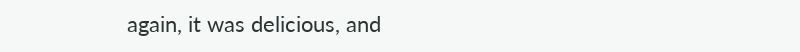again, it was delicious, and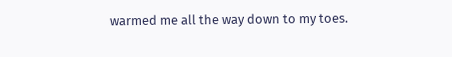warmed me all the way down to my toes.